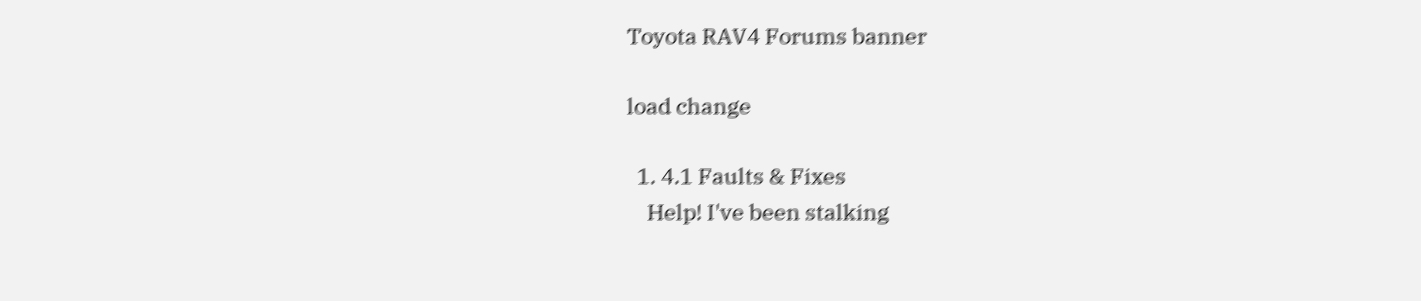Toyota RAV4 Forums banner

load change

  1. 4.1 Faults & Fixes
    Help! I've been stalking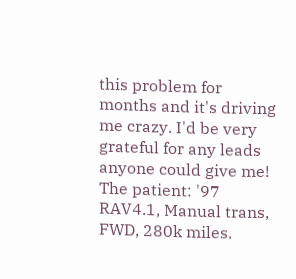this problem for months and it's driving me crazy. I'd be very grateful for any leads anyone could give me! The patient: '97 RAV4.1, Manual trans, FWD, 280k miles.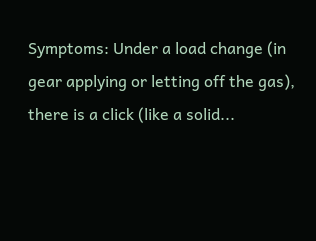Symptoms: Under a load change (in gear applying or letting off the gas), there is a click (like a solid...